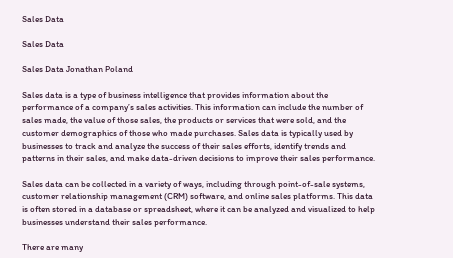Sales Data

Sales Data

Sales Data Jonathan Poland

Sales data is a type of business intelligence that provides information about the performance of a company’s sales activities. This information can include the number of sales made, the value of those sales, the products or services that were sold, and the customer demographics of those who made purchases. Sales data is typically used by businesses to track and analyze the success of their sales efforts, identify trends and patterns in their sales, and make data-driven decisions to improve their sales performance.

Sales data can be collected in a variety of ways, including through point-of-sale systems, customer relationship management (CRM) software, and online sales platforms. This data is often stored in a database or spreadsheet, where it can be analyzed and visualized to help businesses understand their sales performance.

There are many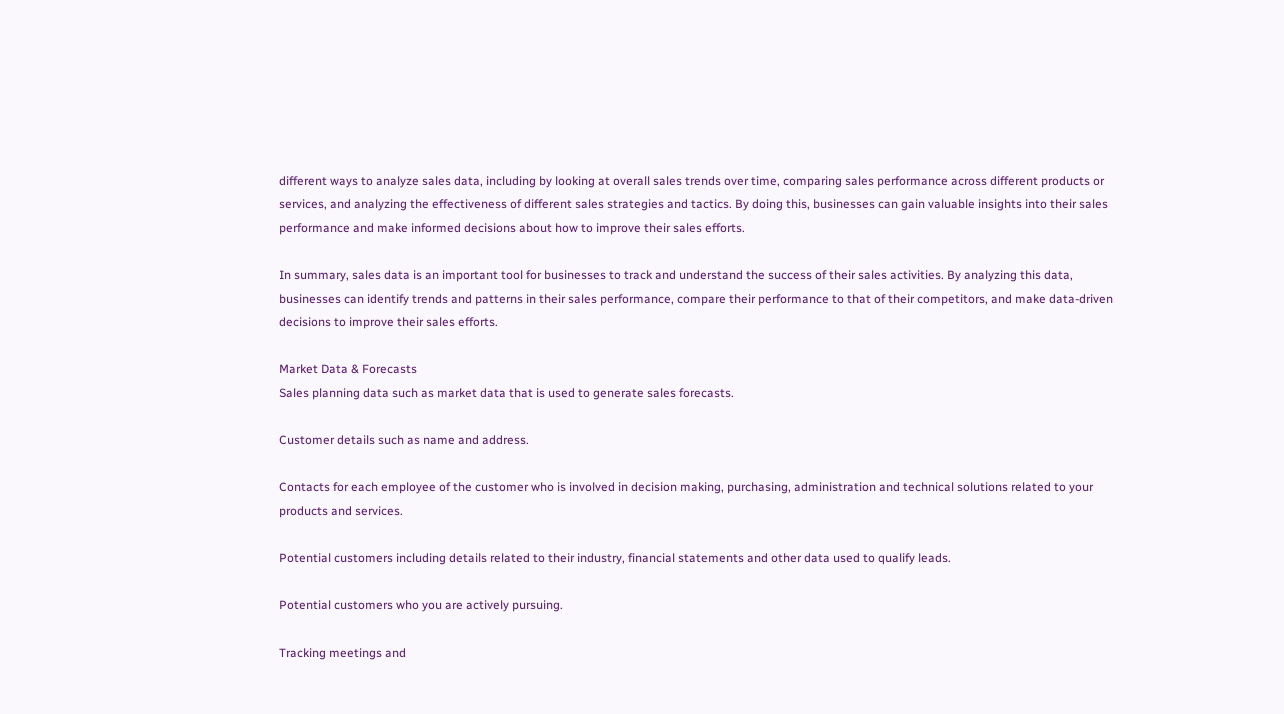different ways to analyze sales data, including by looking at overall sales trends over time, comparing sales performance across different products or services, and analyzing the effectiveness of different sales strategies and tactics. By doing this, businesses can gain valuable insights into their sales performance and make informed decisions about how to improve their sales efforts.

In summary, sales data is an important tool for businesses to track and understand the success of their sales activities. By analyzing this data, businesses can identify trends and patterns in their sales performance, compare their performance to that of their competitors, and make data-driven decisions to improve their sales efforts.

Market Data & Forecasts
Sales planning data such as market data that is used to generate sales forecasts.

Customer details such as name and address.

Contacts for each employee of the customer who is involved in decision making, purchasing, administration and technical solutions related to your products and services.

Potential customers including details related to their industry, financial statements and other data used to qualify leads.

Potential customers who you are actively pursuing.

Tracking meetings and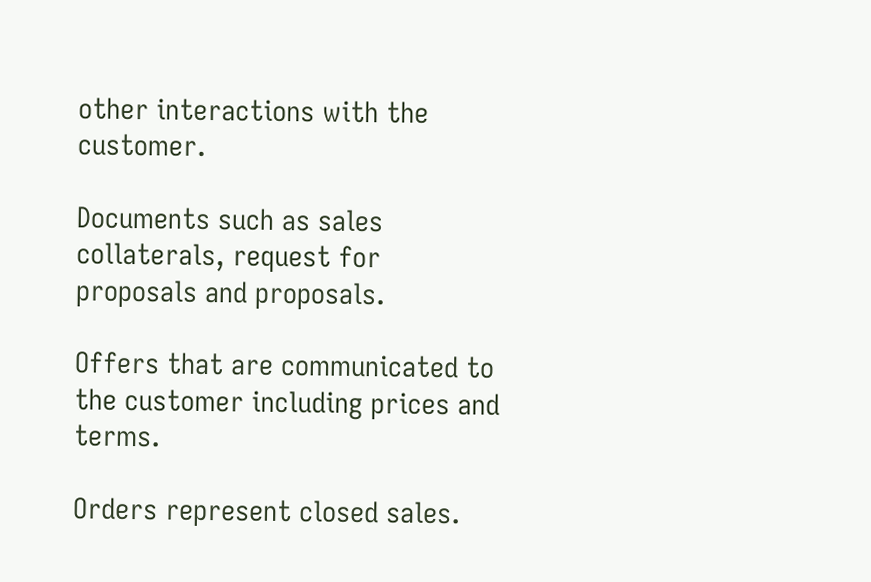other interactions with the customer.

Documents such as sales collaterals, request for proposals and proposals.

Offers that are communicated to the customer including prices and terms.

Orders represent closed sales.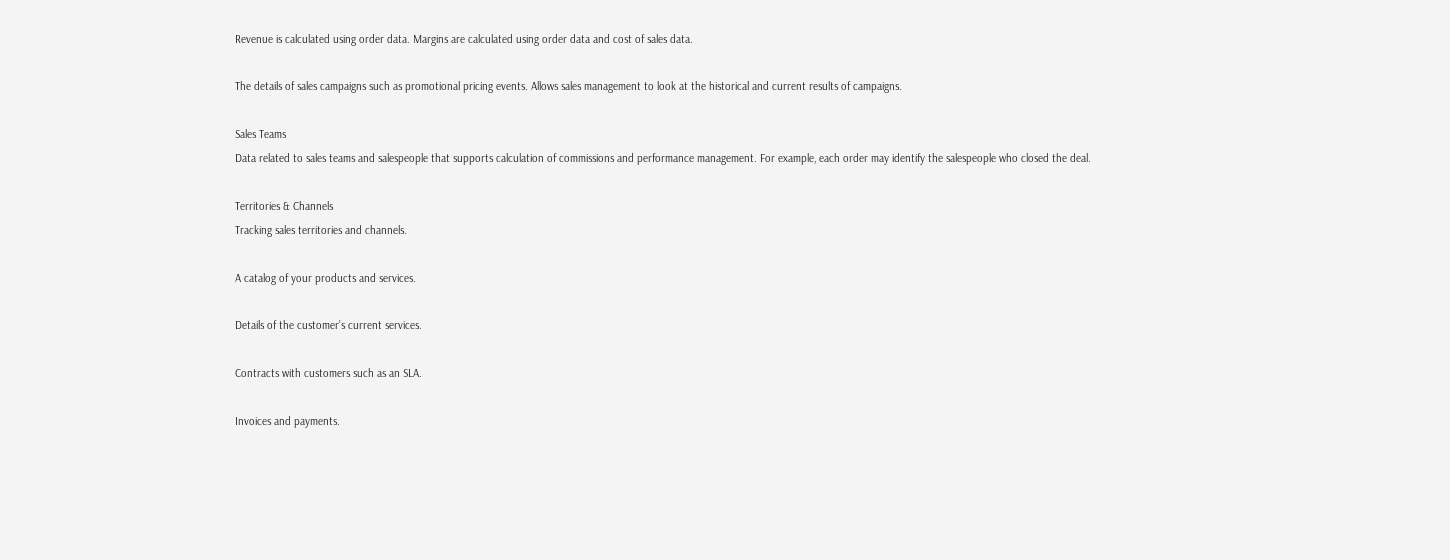Revenue is calculated using order data. Margins are calculated using order data and cost of sales data.

The details of sales campaigns such as promotional pricing events. Allows sales management to look at the historical and current results of campaigns.

Sales Teams
Data related to sales teams and salespeople that supports calculation of commissions and performance management. For example, each order may identify the salespeople who closed the deal.

Territories & Channels
Tracking sales territories and channels.

A catalog of your products and services.

Details of the customer’s current services.

Contracts with customers such as an SLA.

Invoices and payments.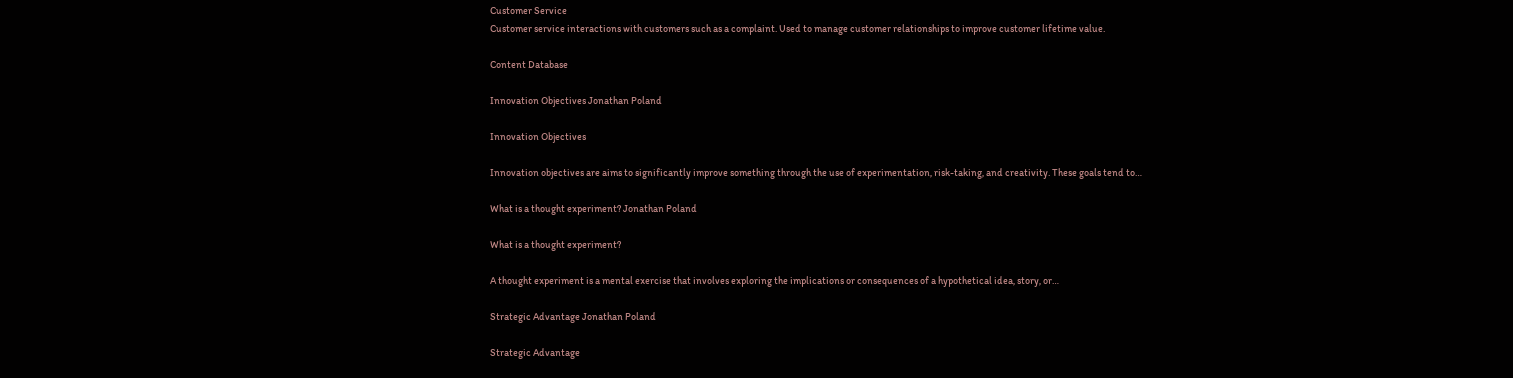Customer Service
Customer service interactions with customers such as a complaint. Used to manage customer relationships to improve customer lifetime value.

Content Database

Innovation Objectives Jonathan Poland

Innovation Objectives

Innovation objectives are aims to significantly improve something through the use of experimentation, risk-taking, and creativity. These goals tend to…

What is a thought experiment? Jonathan Poland

What is a thought experiment?

A thought experiment is a mental exercise that involves exploring the implications or consequences of a hypothetical idea, story, or…

Strategic Advantage Jonathan Poland

Strategic Advantage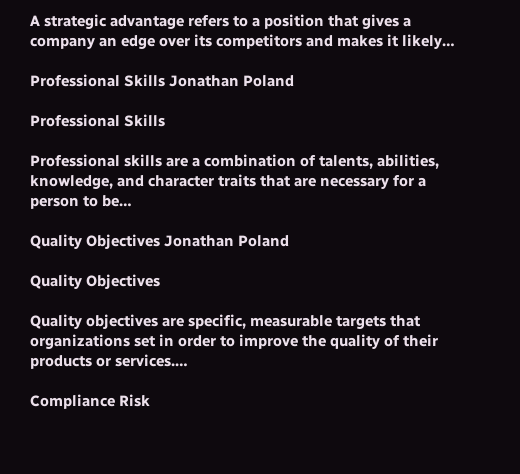A strategic advantage refers to a position that gives a company an edge over its competitors and makes it likely…

Professional Skills Jonathan Poland

Professional Skills

Professional skills are a combination of talents, abilities, knowledge, and character traits that are necessary for a person to be…

Quality Objectives Jonathan Poland

Quality Objectives

Quality objectives are specific, measurable targets that organizations set in order to improve the quality of their products or services.…

Compliance Risk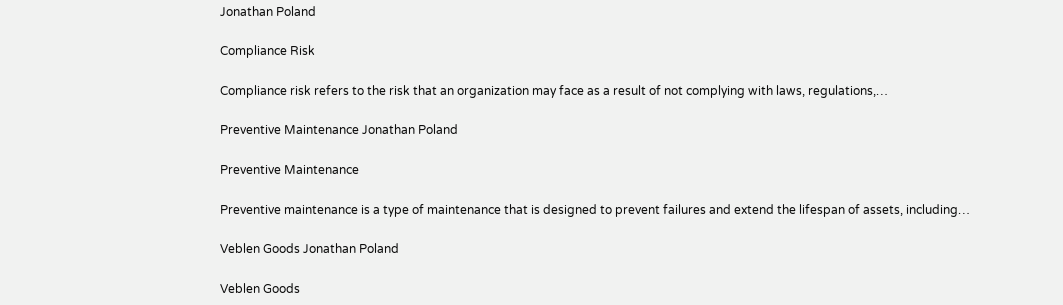Jonathan Poland

Compliance Risk

Compliance risk refers to the risk that an organization may face as a result of not complying with laws, regulations,…

Preventive Maintenance Jonathan Poland

Preventive Maintenance

Preventive maintenance is a type of maintenance that is designed to prevent failures and extend the lifespan of assets, including…

Veblen Goods Jonathan Poland

Veblen Goods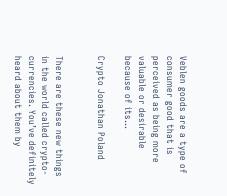Veblen goods are a type of consumer good that is perceived as being more valuable or desirable because of its…

Crypto Jonathan Poland


There are these new things in the world called crypto-currencies. You’ve definitely heard about them by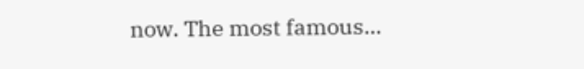now. The most famous…